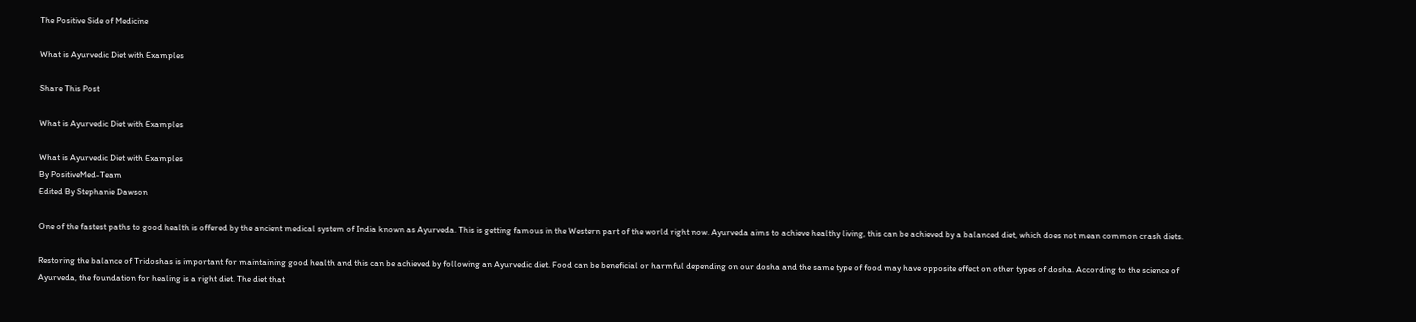The Positive Side of Medicine

What is Ayurvedic Diet with Examples

Share This Post

What is Ayurvedic Diet with Examples

What is Ayurvedic Diet with Examples
By PositiveMed-Team
Edited By Stephanie Dawson

One of the fastest paths to good health is offered by the ancient medical system of India known as Ayurveda. This is getting famous in the Western part of the world right now. Ayurveda aims to achieve healthy living, this can be achieved by a balanced diet, which does not mean common crash diets.

Restoring the balance of Tridoshas is important for maintaining good health and this can be achieved by following an Ayurvedic diet. Food can be beneficial or harmful depending on our dosha and the same type of food may have opposite effect on other types of dosha. According to the science of Ayurveda, the foundation for healing is a right diet. The diet that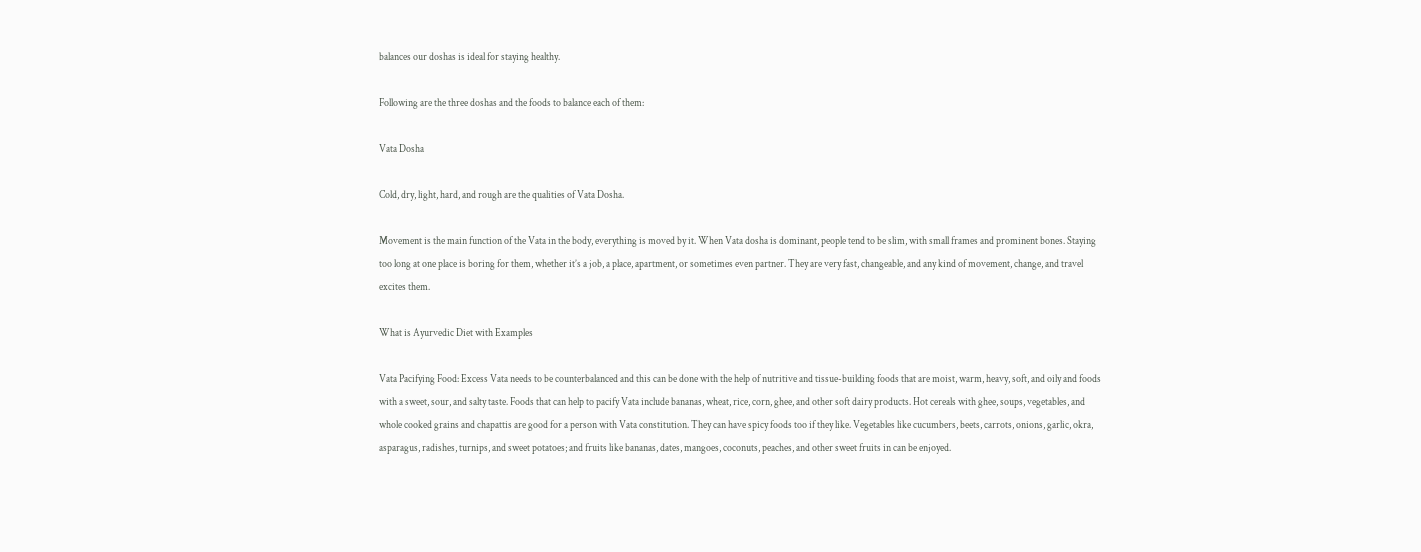balances our doshas is ideal for staying healthy.

Following are the three doshas and the foods to balance each of them:

Vata Dosha

Cold, dry, light, hard, and rough are the qualities of Vata Dosha.

Movement is the main function of the Vata in the body, everything is moved by it. When Vata dosha is dominant, people tend to be slim, with small frames and prominent bones. Staying too long at one place is boring for them, whether it’s a job, a place, apartment, or sometimes even partner. They are very fast, changeable, and any kind of movement, change, and travel excites them.

What is Ayurvedic Diet with Examples

Vata Pacifying Food: Excess Vata needs to be counterbalanced and this can be done with the help of nutritive and tissue-building foods that are moist, warm, heavy, soft, and oily and foods with a sweet, sour, and salty taste. Foods that can help to pacify Vata include bananas, wheat, rice, corn, ghee, and other soft dairy products. Hot cereals with ghee, soups, vegetables, and whole cooked grains and chapattis are good for a person with Vata constitution. They can have spicy foods too if they like. Vegetables like cucumbers, beets, carrots, onions, garlic, okra, asparagus, radishes, turnips, and sweet potatoes; and fruits like bananas, dates, mangoes, coconuts, peaches, and other sweet fruits in can be enjoyed.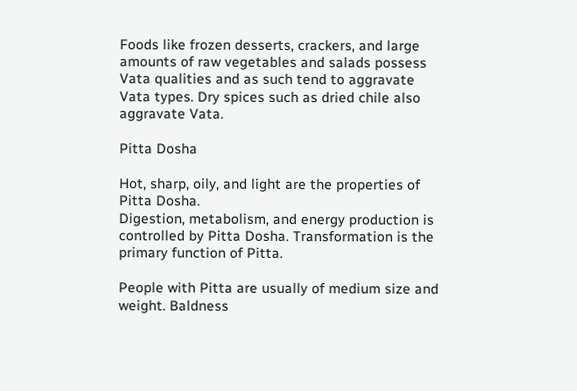Foods like frozen desserts, crackers, and large amounts of raw vegetables and salads possess Vata qualities and as such tend to aggravate Vata types. Dry spices such as dried chile also aggravate Vata.

Pitta Dosha

Hot, sharp, oily, and light are the properties of Pitta Dosha.
Digestion, metabolism, and energy production is controlled by Pitta Dosha. Transformation is the primary function of Pitta.

People with Pitta are usually of medium size and weight. Baldness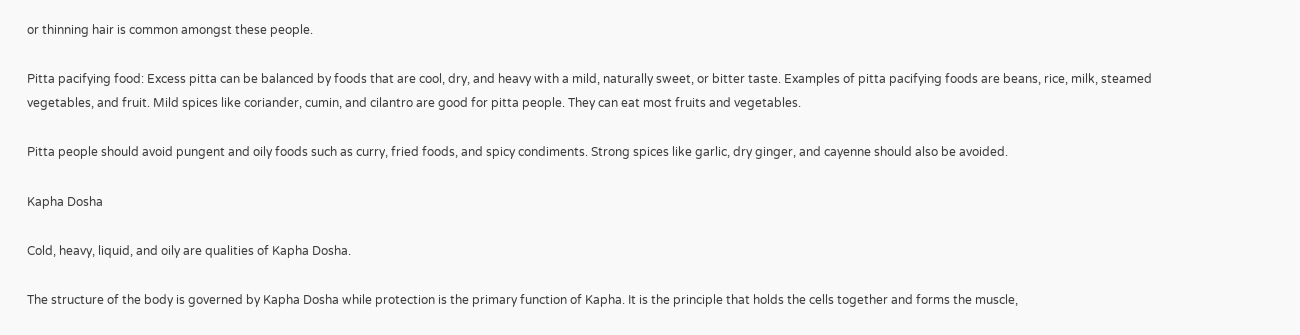or thinning hair is common amongst these people.

Pitta pacifying food: Excess pitta can be balanced by foods that are cool, dry, and heavy with a mild, naturally sweet, or bitter taste. Examples of pitta pacifying foods are beans, rice, milk, steamed vegetables, and fruit. Mild spices like coriander, cumin, and cilantro are good for pitta people. They can eat most fruits and vegetables.

Pitta people should avoid pungent and oily foods such as curry, fried foods, and spicy condiments. Strong spices like garlic, dry ginger, and cayenne should also be avoided.

Kapha Dosha

Cold, heavy, liquid, and oily are qualities of Kapha Dosha.

The structure of the body is governed by Kapha Dosha while protection is the primary function of Kapha. It is the principle that holds the cells together and forms the muscle,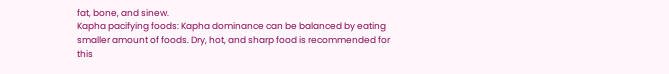fat, bone, and sinew.
Kapha pacifying foods: Kapha dominance can be balanced by eating smaller amount of foods. Dry, hot, and sharp food is recommended for this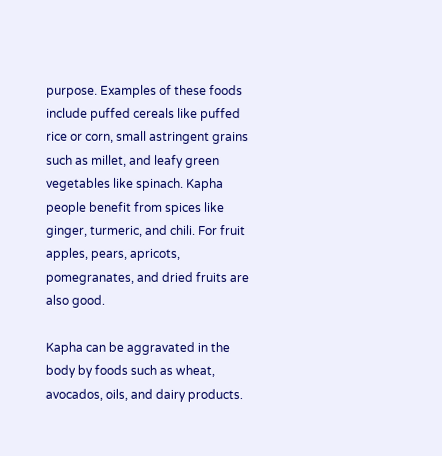purpose. Examples of these foods include puffed cereals like puffed rice or corn, small astringent grains such as millet, and leafy green vegetables like spinach. Kapha people benefit from spices like ginger, turmeric, and chili. For fruit apples, pears, apricots, pomegranates, and dried fruits are also good.

Kapha can be aggravated in the body by foods such as wheat, avocados, oils, and dairy products.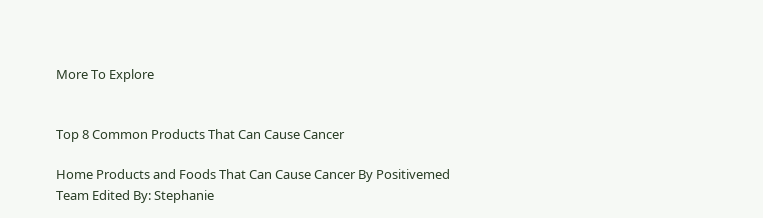More To Explore


Top 8 Common Products That Can Cause Cancer

Home Products and Foods That Can Cause Cancer By Positivemed Team Edited By: Stephanie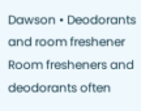Dawson • Deodorants and room freshener Room fresheners and deodorants often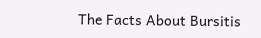The Facts About Bursitis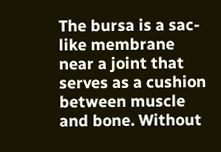The bursa is a sac-like membrane near a joint that serves as a cushion between muscle and bone. Without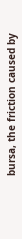bursa, the friction caused by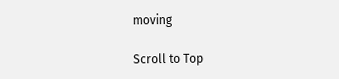moving

Scroll to Top